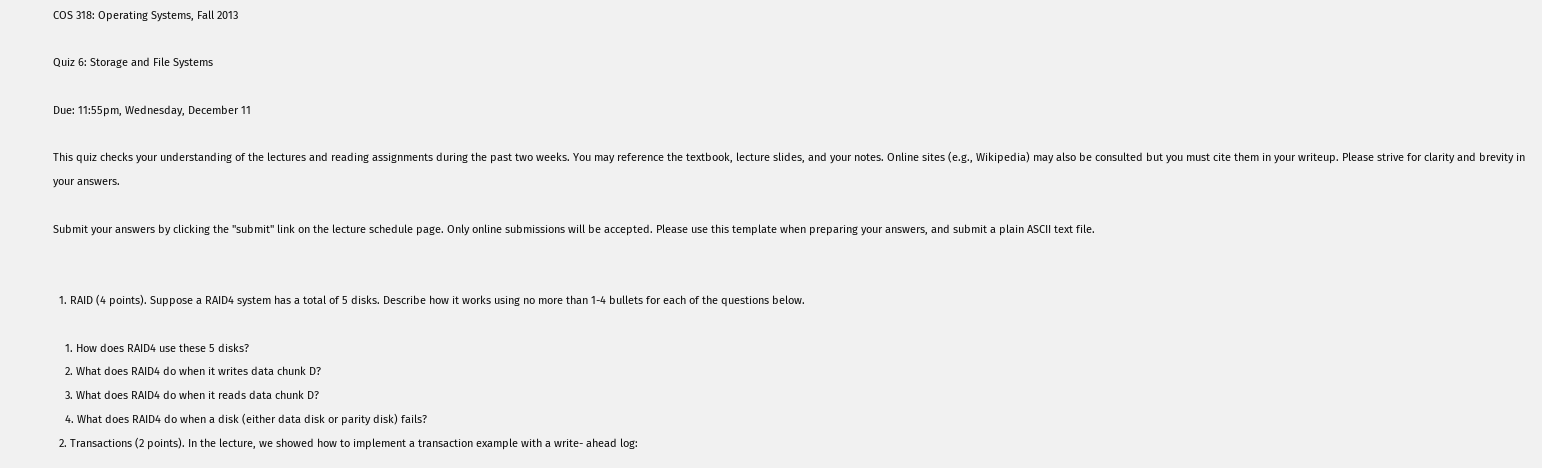COS 318: Operating Systems, Fall 2013

Quiz 6: Storage and File Systems

Due: 11:55pm, Wednesday, December 11

This quiz checks your understanding of the lectures and reading assignments during the past two weeks. You may reference the textbook, lecture slides, and your notes. Online sites (e.g., Wikipedia) may also be consulted but you must cite them in your writeup. Please strive for clarity and brevity in your answers.

Submit your answers by clicking the "submit" link on the lecture schedule page. Only online submissions will be accepted. Please use this template when preparing your answers, and submit a plain ASCII text file.


  1. RAID (4 points). Suppose a RAID4 system has a total of 5 disks. Describe how it works using no more than 1-4 bullets for each of the questions below.

    1. How does RAID4 use these 5 disks?
    2. What does RAID4 do when it writes data chunk D?
    3. What does RAID4 do when it reads data chunk D?
    4. What does RAID4 do when a disk (either data disk or parity disk) fails?
  2. Transactions (2 points). In the lecture, we showed how to implement a transaction example with a write- ahead log: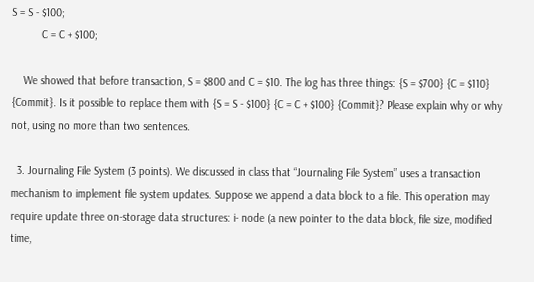S = S - $100;
          C = C + $100;

    We showed that before transaction, S = $800 and C = $10. The log has three things: {S = $700} {C = $110} {Commit}. Is it possible to replace them with {S = S - $100} {C = C + $100} {Commit}? Please explain why or why not, using no more than two sentences.

  3. Journaling File System (3 points). We discussed in class that “Journaling File System” uses a transaction mechanism to implement file system updates. Suppose we append a data block to a file. This operation may require update three on-storage data structures: i- node (a new pointer to the data block, file size, modified time,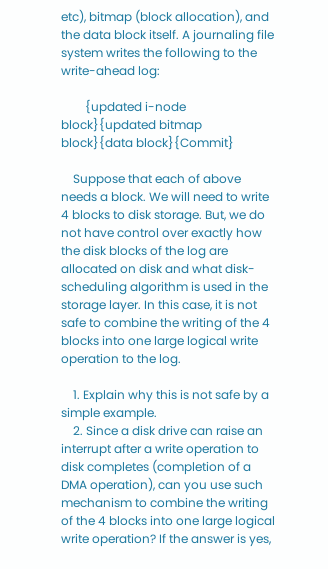etc), bitmap (block allocation), and the data block itself. A journaling file system writes the following to the write-ahead log:

        {updated i-node block}{updated bitmap block}{data block}{Commit}

    Suppose that each of above needs a block. We will need to write 4 blocks to disk storage. But, we do not have control over exactly how the disk blocks of the log are allocated on disk and what disk-scheduling algorithm is used in the storage layer. In this case, it is not safe to combine the writing of the 4 blocks into one large logical write operation to the log.

    1. Explain why this is not safe by a simple example.
    2. Since a disk drive can raise an interrupt after a write operation to disk completes (completion of a DMA operation), can you use such mechanism to combine the writing of the 4 blocks into one large logical write operation? If the answer is yes,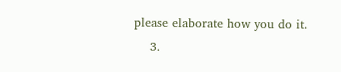please elaborate how you do it.
    3.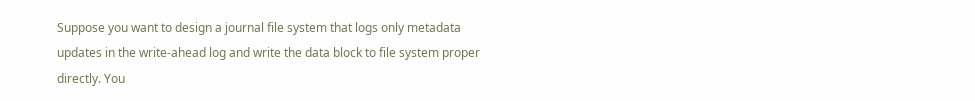Suppose you want to design a journal file system that logs only metadata updates in the write-ahead log and write the data block to file system proper directly. You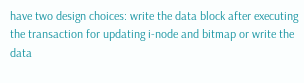have two design choices: write the data block after executing the transaction for updating i-node and bitmap or write the data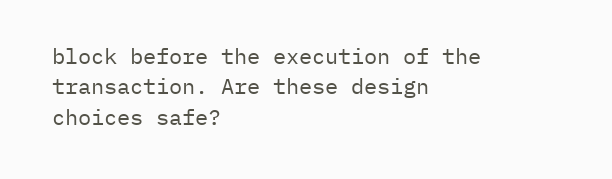block before the execution of the transaction. Are these design choices safe?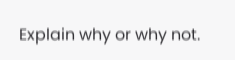Explain why or why not.